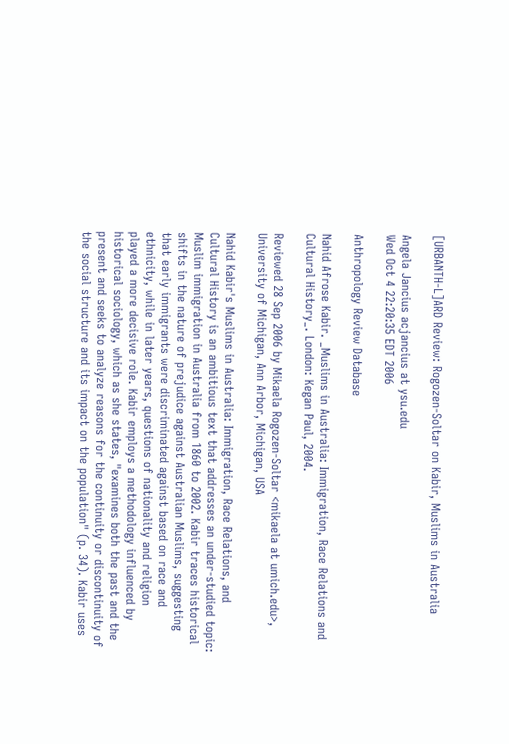[URBANTH-L]ARD Review: Rogozen-Soltar on Kabir, Muslims in Australia

Angela Jancius acjancius at ysu.edu
Wed Oct 4 22:20:35 EDT 2006

Anthropology Review Database

Nahid Afrose Kabir. _Muslims in Australia: Immigration, Race Relations and
Cultural History_. London: Kegan Paul, 2004.

Reviewed 28 Sep 2006 by Mikaela Rogozen-Soltar <mikaela at umich.edu>,
University of Michigan, Ann Arbor, Michigan, USA

Nahid Kabir's Muslims in Australia: Immigration, Race Relations, and
Cultural History is an ambitious text that addresses an under-studied topic:
Muslim immigration in Australia from 1860 to 2002. Kabir traces historical
shifts in the nature of prejudice against Australian Muslims, suggesting
that early immigrants were discriminated against based on race and
ethnicity, while in later years, questions of nationality and religion
played a more decisive role. Kabir employs a methodology influenced by
historical sociology, which as she states, "examines both the past and the
present and seeks to analyze reasons for the continuity or discontinuity of
the social structure and its impact on the population" (p. 34). Kabir uses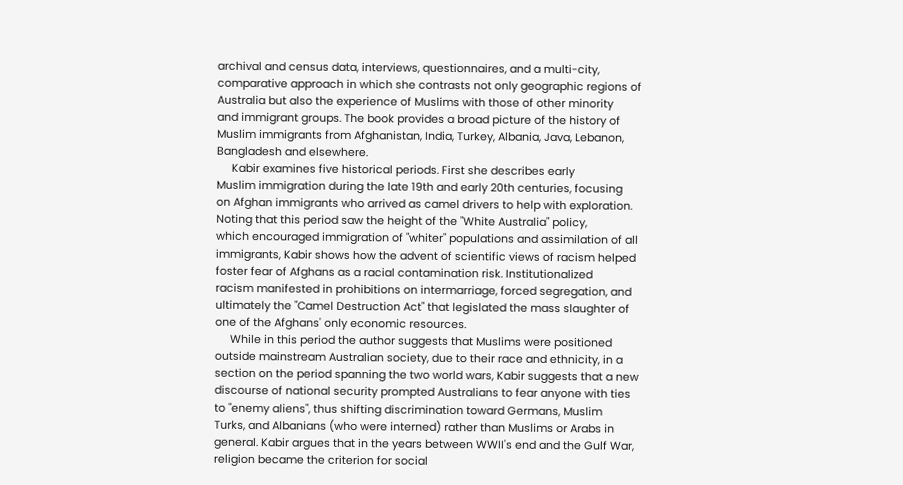archival and census data, interviews, questionnaires, and a multi-city,
comparative approach in which she contrasts not only geographic regions of
Australia but also the experience of Muslims with those of other minority
and immigrant groups. The book provides a broad picture of the history of
Muslim immigrants from Afghanistan, India, Turkey, Albania, Java, Lebanon,
Bangladesh and elsewhere.
     Kabir examines five historical periods. First she describes early
Muslim immigration during the late 19th and early 20th centuries, focusing
on Afghan immigrants who arrived as camel drivers to help with exploration.
Noting that this period saw the height of the "White Australia" policy,
which encouraged immigration of "whiter" populations and assimilation of all
immigrants, Kabir shows how the advent of scientific views of racism helped
foster fear of Afghans as a racial contamination risk. Institutionalized
racism manifested in prohibitions on intermarriage, forced segregation, and
ultimately the "Camel Destruction Act" that legislated the mass slaughter of
one of the Afghans' only economic resources.
     While in this period the author suggests that Muslims were positioned
outside mainstream Australian society, due to their race and ethnicity, in a
section on the period spanning the two world wars, Kabir suggests that a new
discourse of national security prompted Australians to fear anyone with ties
to "enemy aliens", thus shifting discrimination toward Germans, Muslim
Turks, and Albanians (who were interned) rather than Muslims or Arabs in
general. Kabir argues that in the years between WWII's end and the Gulf War,
religion became the criterion for social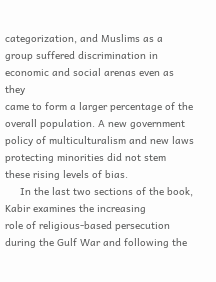categorization, and Muslims as a
group suffered discrimination in economic and social arenas even as they
came to form a larger percentage of the overall population. A new government
policy of multiculturalism and new laws protecting minorities did not stem
these rising levels of bias.
     In the last two sections of the book, Kabir examines the increasing
role of religious-based persecution during the Gulf War and following the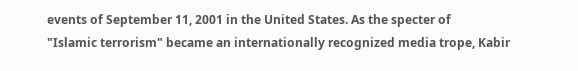events of September 11, 2001 in the United States. As the specter of
"Islamic terrorism" became an internationally recognized media trope, Kabir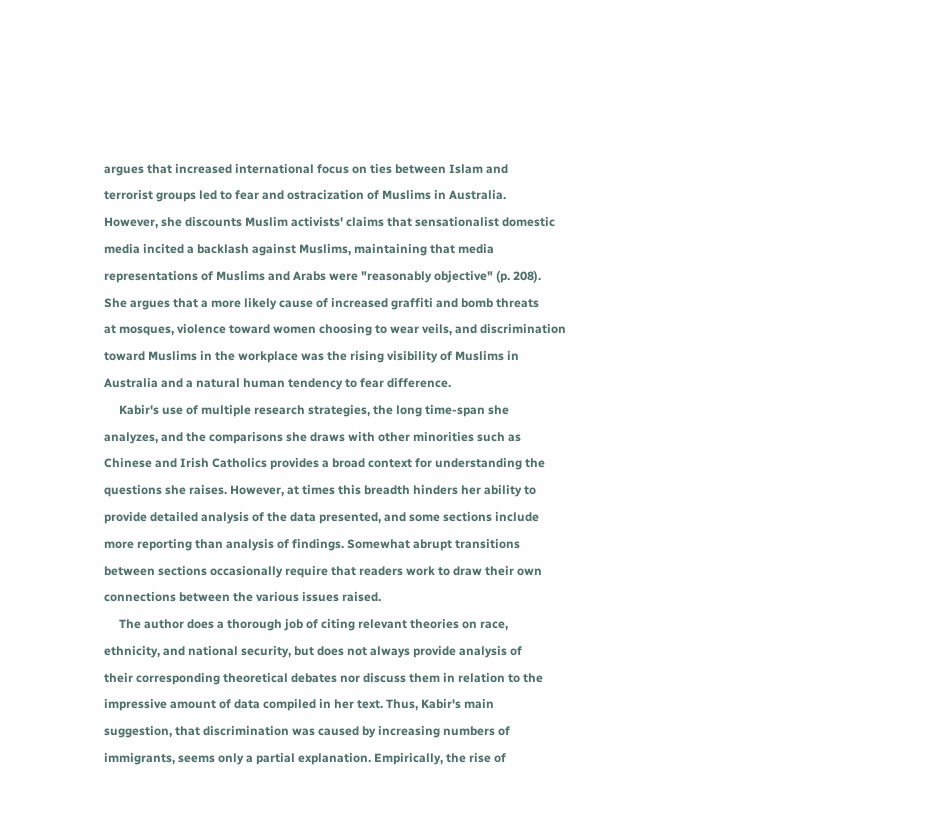argues that increased international focus on ties between Islam and
terrorist groups led to fear and ostracization of Muslims in Australia.
However, she discounts Muslim activists' claims that sensationalist domestic
media incited a backlash against Muslims, maintaining that media
representations of Muslims and Arabs were "reasonably objective" (p. 208).
She argues that a more likely cause of increased graffiti and bomb threats
at mosques, violence toward women choosing to wear veils, and discrimination
toward Muslims in the workplace was the rising visibility of Muslims in
Australia and a natural human tendency to fear difference.
     Kabir's use of multiple research strategies, the long time-span she
analyzes, and the comparisons she draws with other minorities such as
Chinese and Irish Catholics provides a broad context for understanding the
questions she raises. However, at times this breadth hinders her ability to
provide detailed analysis of the data presented, and some sections include
more reporting than analysis of findings. Somewhat abrupt transitions
between sections occasionally require that readers work to draw their own
connections between the various issues raised.
     The author does a thorough job of citing relevant theories on race,
ethnicity, and national security, but does not always provide analysis of
their corresponding theoretical debates nor discuss them in relation to the
impressive amount of data compiled in her text. Thus, Kabir's main
suggestion, that discrimination was caused by increasing numbers of
immigrants, seems only a partial explanation. Empirically, the rise of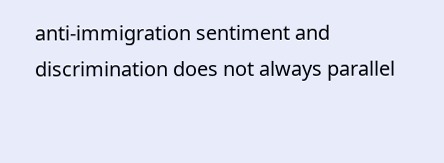anti-immigration sentiment and discrimination does not always parallel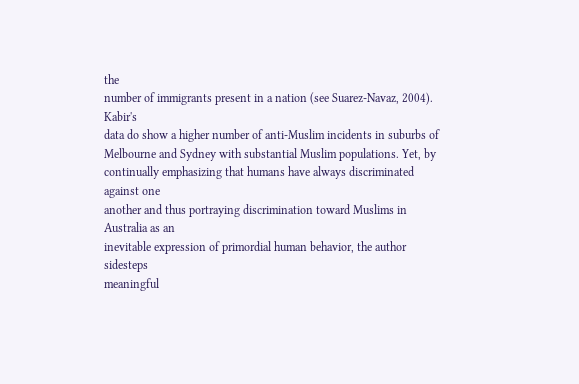the
number of immigrants present in a nation (see Suarez-Navaz, 2004). Kabir's
data do show a higher number of anti-Muslim incidents in suburbs of
Melbourne and Sydney with substantial Muslim populations. Yet, by
continually emphasizing that humans have always discriminated against one
another and thus portraying discrimination toward Muslims in Australia as an
inevitable expression of primordial human behavior, the author sidesteps
meaningful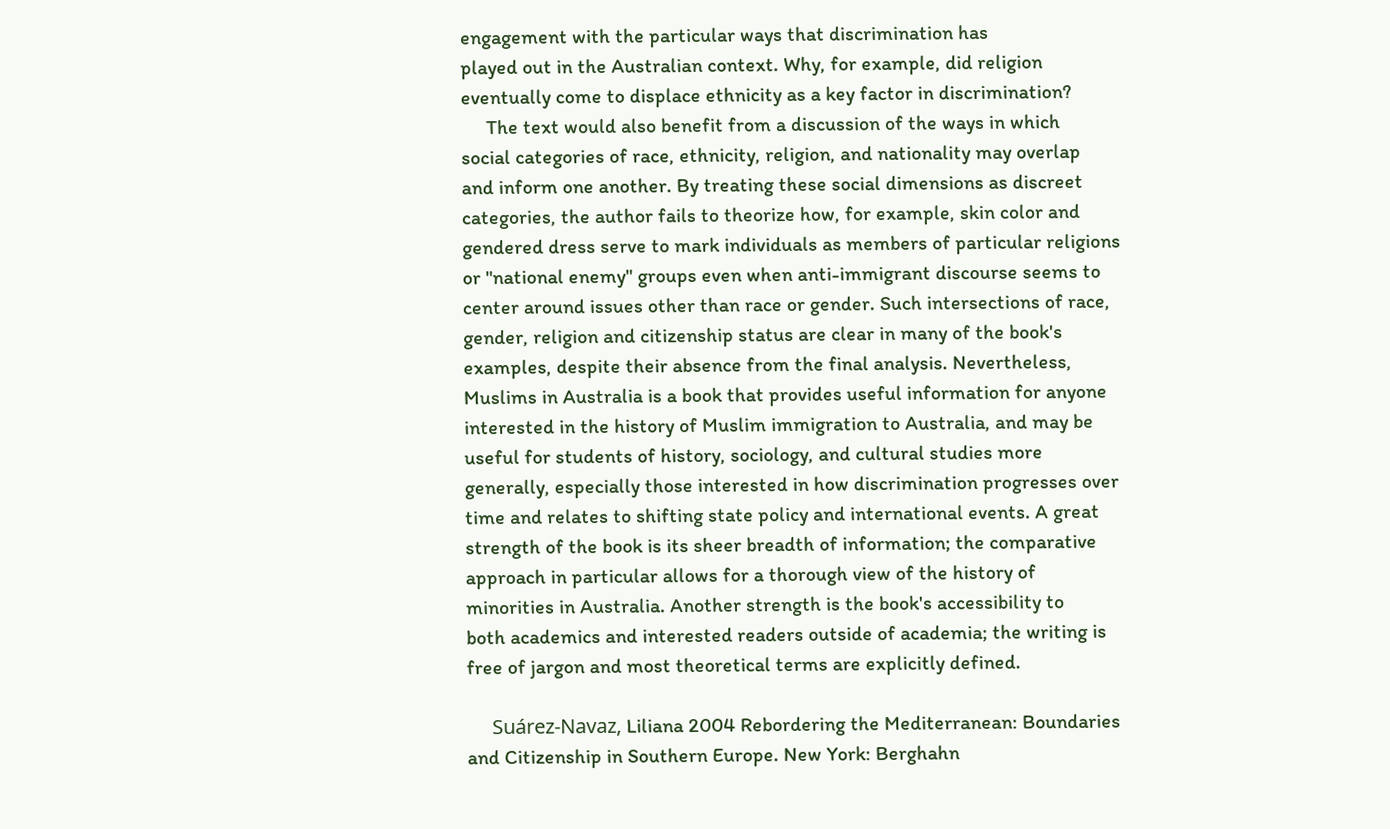engagement with the particular ways that discrimination has
played out in the Australian context. Why, for example, did religion
eventually come to displace ethnicity as a key factor in discrimination?
     The text would also benefit from a discussion of the ways in which
social categories of race, ethnicity, religion, and nationality may overlap
and inform one another. By treating these social dimensions as discreet
categories, the author fails to theorize how, for example, skin color and
gendered dress serve to mark individuals as members of particular religions
or "national enemy" groups even when anti-immigrant discourse seems to
center around issues other than race or gender. Such intersections of race,
gender, religion and citizenship status are clear in many of the book's
examples, despite their absence from the final analysis. Nevertheless,
Muslims in Australia is a book that provides useful information for anyone
interested in the history of Muslim immigration to Australia, and may be
useful for students of history, sociology, and cultural studies more
generally, especially those interested in how discrimination progresses over
time and relates to shifting state policy and international events. A great
strength of the book is its sheer breadth of information; the comparative
approach in particular allows for a thorough view of the history of
minorities in Australia. Another strength is the book's accessibility to
both academics and interested readers outside of academia; the writing is
free of jargon and most theoretical terms are explicitly defined.

     Suárez-Navaz, Liliana 2004 Rebordering the Mediterranean: Boundaries
and Citizenship in Southern Europe. New York: Berghahn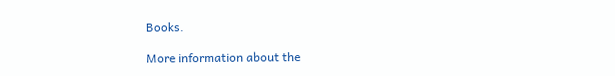Books.

More information about the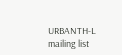URBANTH-L mailing list